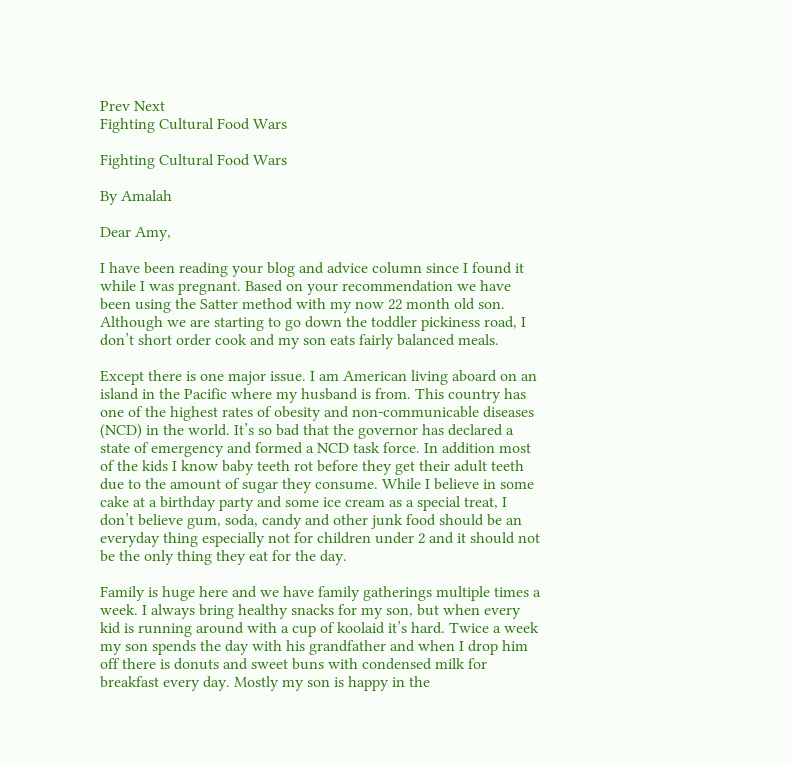Prev Next
Fighting Cultural Food Wars

Fighting Cultural Food Wars

By Amalah

Dear Amy,

I have been reading your blog and advice column since I found it while I was pregnant. Based on your recommendation we have been using the Satter method with my now 22 month old son. Although we are starting to go down the toddler pickiness road, I don’t short order cook and my son eats fairly balanced meals.

Except there is one major issue. I am American living aboard on an island in the Pacific where my husband is from. This country has one of the highest rates of obesity and non-communicable diseases (NCD) in the world. It’s so bad that the governor has declared a state of emergency and formed a NCD task force. In addition most of the kids I know baby teeth rot before they get their adult teeth due to the amount of sugar they consume. While I believe in some cake at a birthday party and some ice cream as a special treat, I don’t believe gum, soda, candy and other junk food should be an everyday thing especially not for children under 2 and it should not be the only thing they eat for the day.

Family is huge here and we have family gatherings multiple times a week. I always bring healthy snacks for my son, but when every kid is running around with a cup of koolaid it’s hard. Twice a week my son spends the day with his grandfather and when I drop him off there is donuts and sweet buns with condensed milk for breakfast every day. Mostly my son is happy in the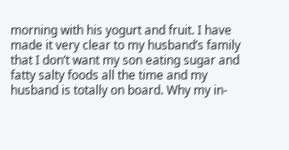morning with his yogurt and fruit. I have made it very clear to my husband’s family that I don’t want my son eating sugar and fatty salty foods all the time and my husband is totally on board. Why my in-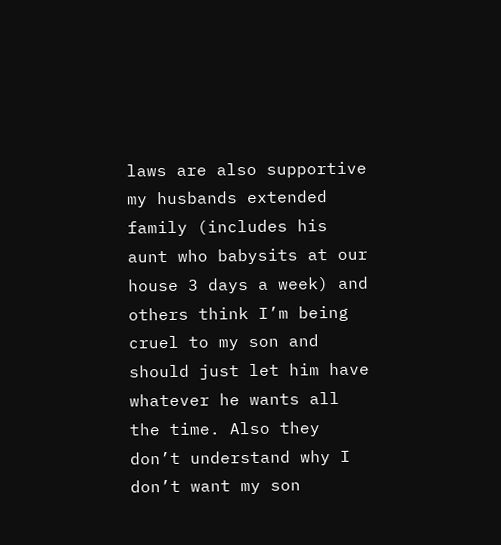laws are also supportive my husbands extended family (includes his aunt who babysits at our house 3 days a week) and others think I’m being cruel to my son and should just let him have whatever he wants all the time. Also they don’t understand why I don’t want my son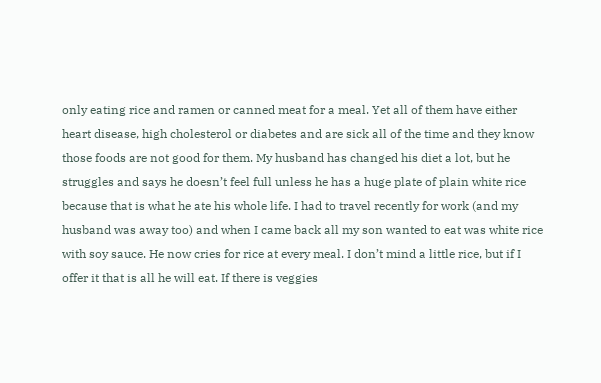only eating rice and ramen or canned meat for a meal. Yet all of them have either heart disease, high cholesterol or diabetes and are sick all of the time and they know those foods are not good for them. My husband has changed his diet a lot, but he struggles and says he doesn’t feel full unless he has a huge plate of plain white rice because that is what he ate his whole life. I had to travel recently for work (and my husband was away too) and when I came back all my son wanted to eat was white rice with soy sauce. He now cries for rice at every meal. I don’t mind a little rice, but if I offer it that is all he will eat. If there is veggies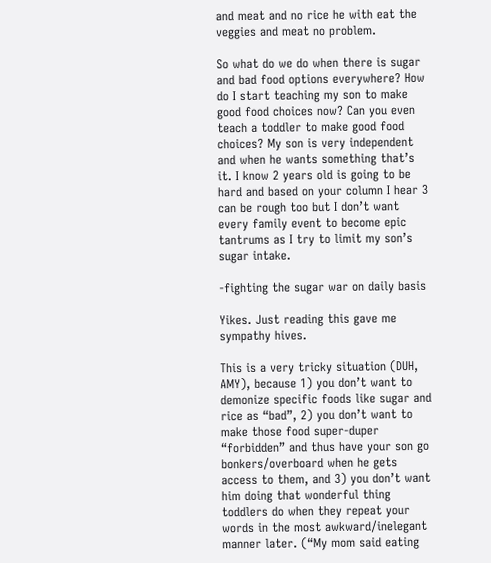and meat and no rice he with eat the veggies and meat no problem.

So what do we do when there is sugar and bad food options everywhere? How do I start teaching my son to make good food choices now? Can you even teach a toddler to make good food choices? My son is very independent and when he wants something that’s it. I know 2 years old is going to be hard and based on your column I hear 3 can be rough too but I don’t want every family event to become epic tantrums as I try to limit my son’s sugar intake.

-fighting the sugar war on daily basis

Yikes. Just reading this gave me sympathy hives.

This is a very tricky situation (DUH, AMY), because 1) you don’t want to demonize specific foods like sugar and rice as “bad”, 2) you don’t want to make those food super-duper “forbidden” and thus have your son go bonkers/overboard when he gets access to them, and 3) you don’t want him doing that wonderful thing toddlers do when they repeat your words in the most awkward/inelegant manner later. (“My mom said eating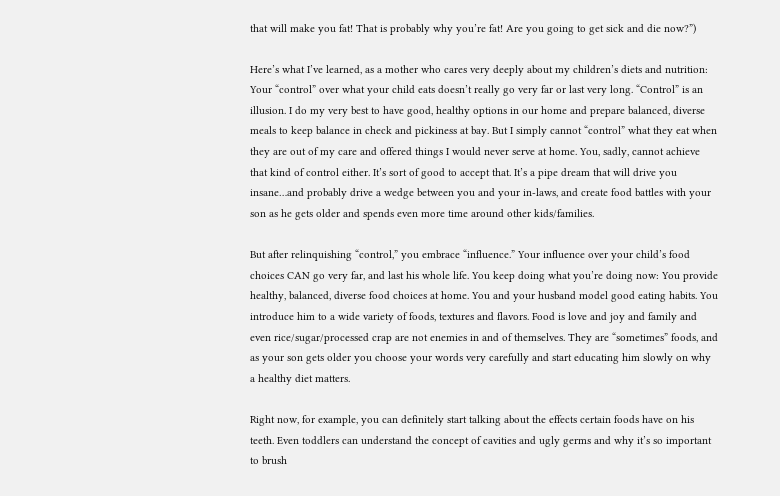that will make you fat! That is probably why you’re fat! Are you going to get sick and die now?”)

Here’s what I’ve learned, as a mother who cares very deeply about my children’s diets and nutrition: Your “control” over what your child eats doesn’t really go very far or last very long. “Control” is an illusion. I do my very best to have good, healthy options in our home and prepare balanced, diverse meals to keep balance in check and pickiness at bay. But I simply cannot “control” what they eat when they are out of my care and offered things I would never serve at home. You, sadly, cannot achieve that kind of control either. It’s sort of good to accept that. It’s a pipe dream that will drive you insane…and probably drive a wedge between you and your in-laws, and create food battles with your son as he gets older and spends even more time around other kids/families.

But after relinquishing “control,” you embrace “influence.” Your influence over your child’s food choices CAN go very far, and last his whole life. You keep doing what you’re doing now: You provide healthy, balanced, diverse food choices at home. You and your husband model good eating habits. You introduce him to a wide variety of foods, textures and flavors. Food is love and joy and family and even rice/sugar/processed crap are not enemies in and of themselves. They are “sometimes” foods, and as your son gets older you choose your words very carefully and start educating him slowly on why a healthy diet matters.

Right now, for example, you can definitely start talking about the effects certain foods have on his teeth. Even toddlers can understand the concept of cavities and ugly germs and why it’s so important to brush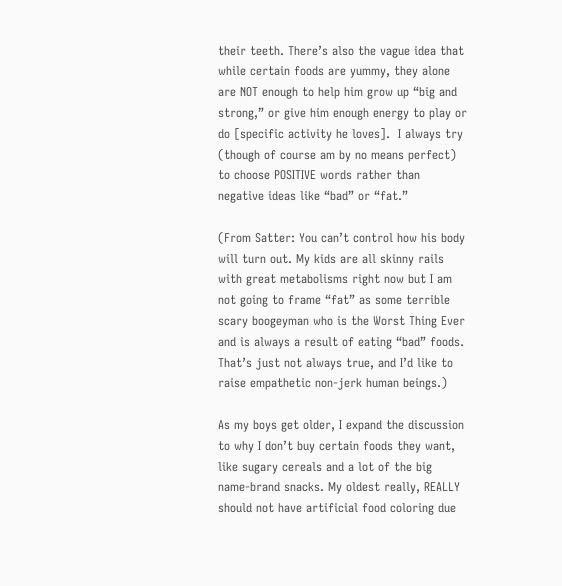their teeth. There’s also the vague idea that while certain foods are yummy, they alone are NOT enough to help him grow up “big and strong,” or give him enough energy to play or do [specific activity he loves].  I always try (though of course am by no means perfect) to choose POSITIVE words rather than negative ideas like “bad” or “fat.”

(From Satter: You can’t control how his body will turn out. My kids are all skinny rails with great metabolisms right now but I am not going to frame “fat” as some terrible scary boogeyman who is the Worst Thing Ever and is always a result of eating “bad” foods. That’s just not always true, and I’d like to raise empathetic non-jerk human beings.)

As my boys get older, I expand the discussion to why I don’t buy certain foods they want, like sugary cereals and a lot of the big name-brand snacks. My oldest really, REALLY should not have artificial food coloring due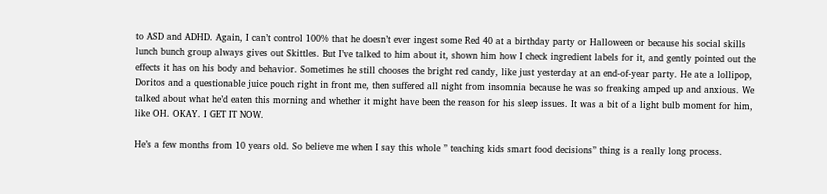to ASD and ADHD. Again, I can’t control 100% that he doesn’t ever ingest some Red 40 at a birthday party or Halloween or because his social skills lunch bunch group always gives out Skittles. But I’ve talked to him about it, shown him how I check ingredient labels for it, and gently pointed out the effects it has on his body and behavior. Sometimes he still chooses the bright red candy, like just yesterday at an end-of-year party. He ate a lollipop, Doritos and a questionable juice pouch right in front me, then suffered all night from insomnia because he was so freaking amped up and anxious. We talked about what he’d eaten this morning and whether it might have been the reason for his sleep issues. It was a bit of a light bulb moment for him, like OH. OKAY. I GET IT NOW.

He’s a few months from 10 years old. So believe me when I say this whole ” teaching kids smart food decisions” thing is a really long process.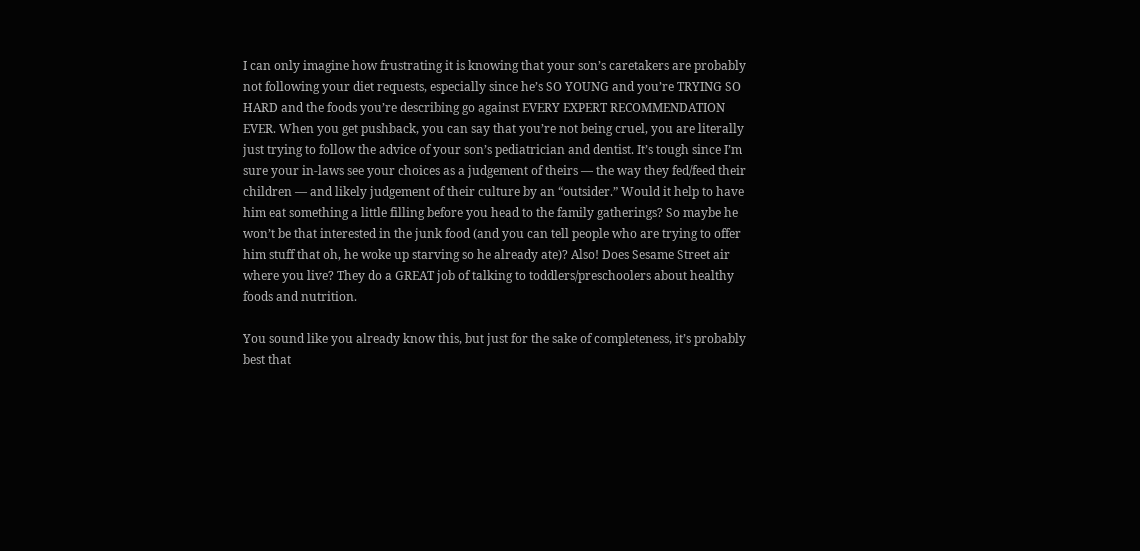I can only imagine how frustrating it is knowing that your son’s caretakers are probably not following your diet requests, especially since he’s SO YOUNG and you’re TRYING SO HARD and the foods you’re describing go against EVERY EXPERT RECOMMENDATION EVER. When you get pushback, you can say that you’re not being cruel, you are literally just trying to follow the advice of your son’s pediatrician and dentist. It’s tough since I’m sure your in-laws see your choices as a judgement of theirs — the way they fed/feed their children — and likely judgement of their culture by an “outsider.” Would it help to have him eat something a little filling before you head to the family gatherings? So maybe he won’t be that interested in the junk food (and you can tell people who are trying to offer him stuff that oh, he woke up starving so he already ate)? Also! Does Sesame Street air where you live? They do a GREAT job of talking to toddlers/preschoolers about healthy foods and nutrition.

You sound like you already know this, but just for the sake of completeness, it’s probably best that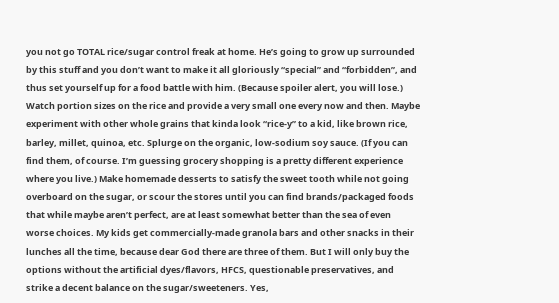you not go TOTAL rice/sugar control freak at home. He’s going to grow up surrounded by this stuff and you don’t want to make it all gloriously “special” and “forbidden”, and thus set yourself up for a food battle with him. (Because spoiler alert, you will lose.) Watch portion sizes on the rice and provide a very small one every now and then. Maybe experiment with other whole grains that kinda look “rice-y” to a kid, like brown rice, barley, millet, quinoa, etc. Splurge on the organic, low-sodium soy sauce. (If you can find them, of course. I’m guessing grocery shopping is a pretty different experience where you live.) Make homemade desserts to satisfy the sweet tooth while not going overboard on the sugar, or scour the stores until you can find brands/packaged foods that while maybe aren’t perfect, are at least somewhat better than the sea of even worse choices. My kids get commercially-made granola bars and other snacks in their lunches all the time, because dear God there are three of them. But I will only buy the options without the artificial dyes/flavors, HFCS, questionable preservatives, and strike a decent balance on the sugar/sweeteners. Yes,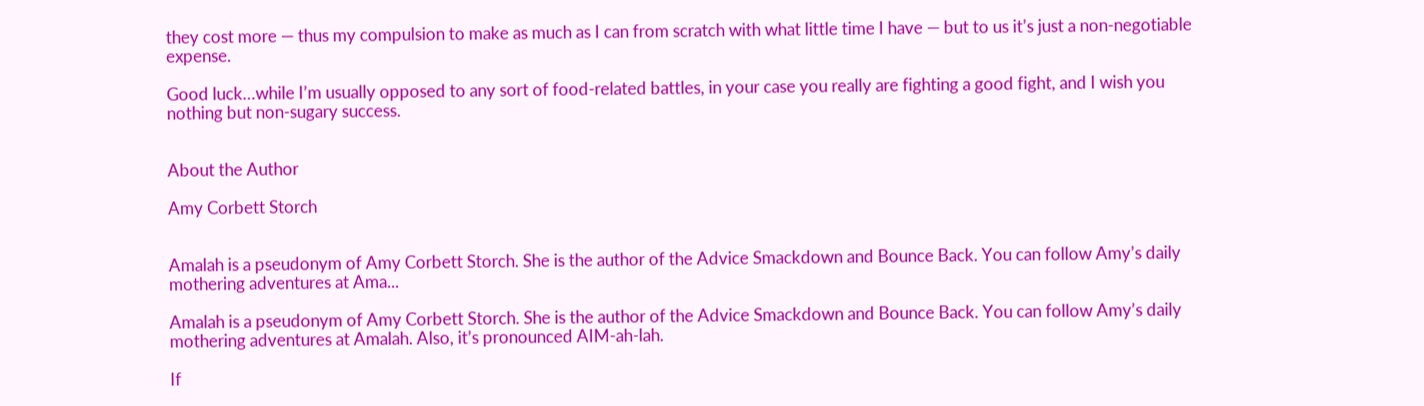they cost more — thus my compulsion to make as much as I can from scratch with what little time I have — but to us it’s just a non-negotiable expense.

Good luck…while I’m usually opposed to any sort of food-related battles, in your case you really are fighting a good fight, and I wish you nothing but non-sugary success.


About the Author

Amy Corbett Storch


Amalah is a pseudonym of Amy Corbett Storch. She is the author of the Advice Smackdown and Bounce Back. You can follow Amy’s daily mothering adventures at Ama...

Amalah is a pseudonym of Amy Corbett Storch. She is the author of the Advice Smackdown and Bounce Back. You can follow Amy’s daily mothering adventures at Amalah. Also, it’s pronounced AIM-ah-lah.

If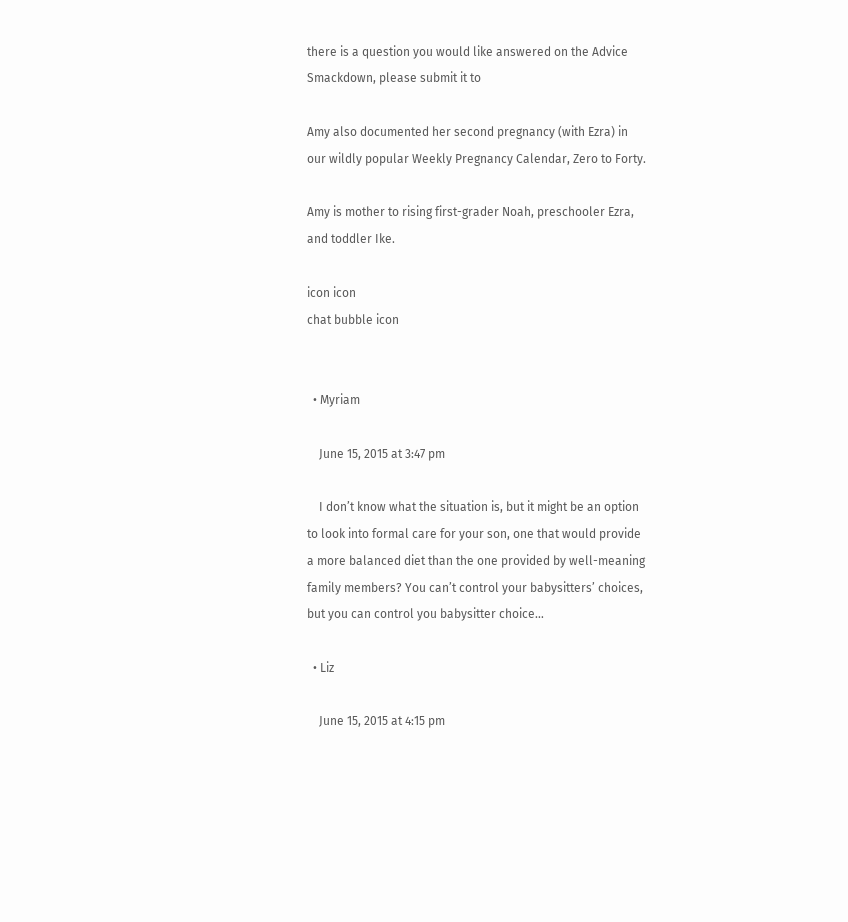there is a question you would like answered on the Advice Smackdown, please submit it to

Amy also documented her second pregnancy (with Ezra) in our wildly popular Weekly Pregnancy Calendar, Zero to Forty.

Amy is mother to rising first-grader Noah, preschooler Ezra, and toddler Ike.

icon icon
chat bubble icon


  • Myriam

    June 15, 2015 at 3:47 pm

    I don’t know what the situation is, but it might be an option to look into formal care for your son, one that would provide a more balanced diet than the one provided by well-meaning family members? You can’t control your babysitters’ choices, but you can control you babysitter choice…

  • Liz

    June 15, 2015 at 4:15 pm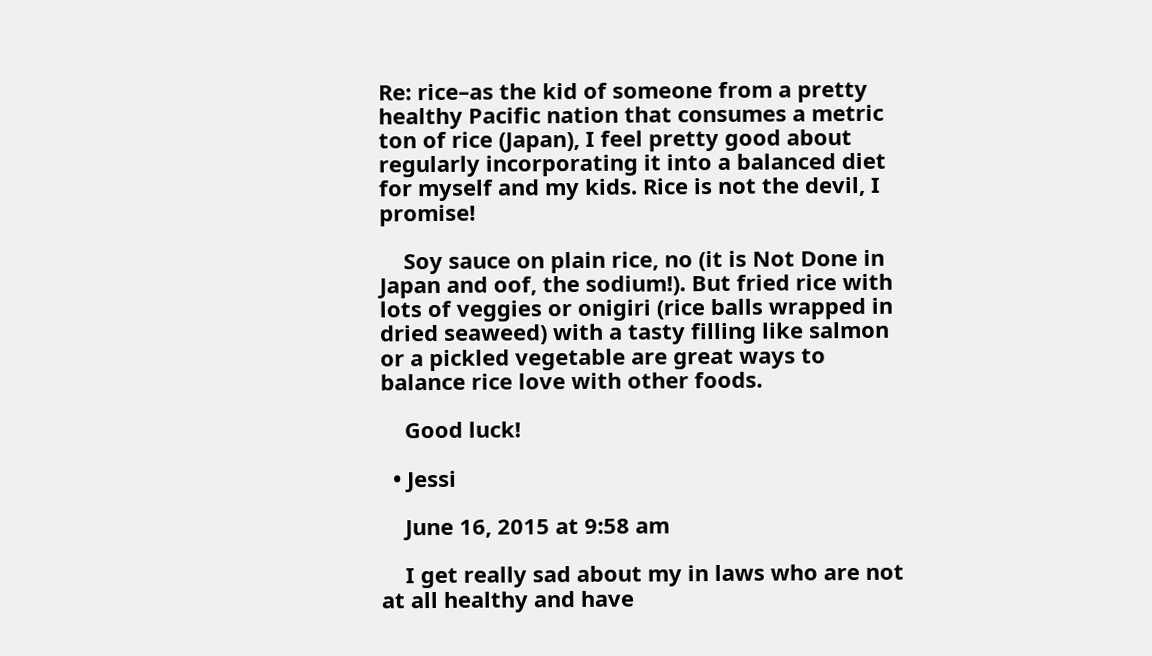Re: rice–as the kid of someone from a pretty healthy Pacific nation that consumes a metric ton of rice (Japan), I feel pretty good about regularly incorporating it into a balanced diet for myself and my kids. Rice is not the devil, I promise!

    Soy sauce on plain rice, no (it is Not Done in Japan and oof, the sodium!). But fried rice with lots of veggies or onigiri (rice balls wrapped in dried seaweed) with a tasty filling like salmon or a pickled vegetable are great ways to balance rice love with other foods.

    Good luck!

  • Jessi

    June 16, 2015 at 9:58 am

    I get really sad about my in laws who are not at all healthy and have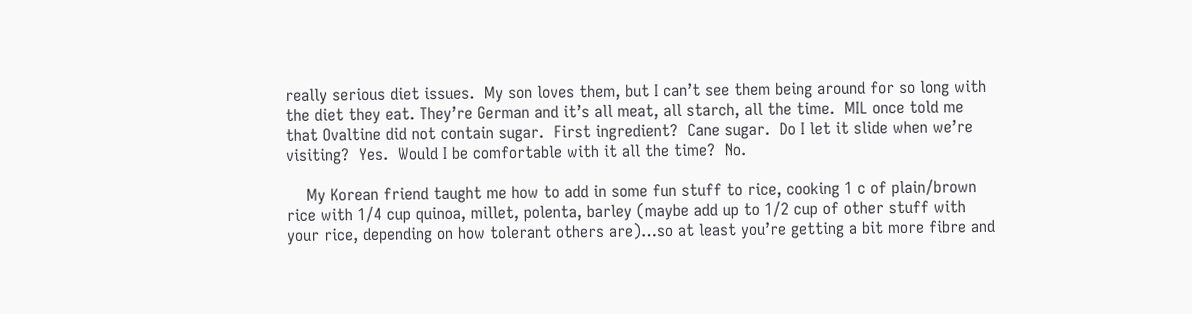really serious diet issues.  My son loves them, but I can’t see them being around for so long with the diet they eat. They’re German and it’s all meat, all starch, all the time.  MIL once told me that Ovaltine did not contain sugar.  First ingredient?  Cane sugar.  Do I let it slide when we’re visiting?  Yes.  Would I be comfortable with it all the time?  No.

    My Korean friend taught me how to add in some fun stuff to rice, cooking 1 c of plain/brown rice with 1/4 cup quinoa, millet, polenta, barley (maybe add up to 1/2 cup of other stuff with your rice, depending on how tolerant others are)…so at least you’re getting a bit more fibre and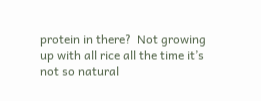protein in there?  Not growing up with all rice all the time it’s not so natural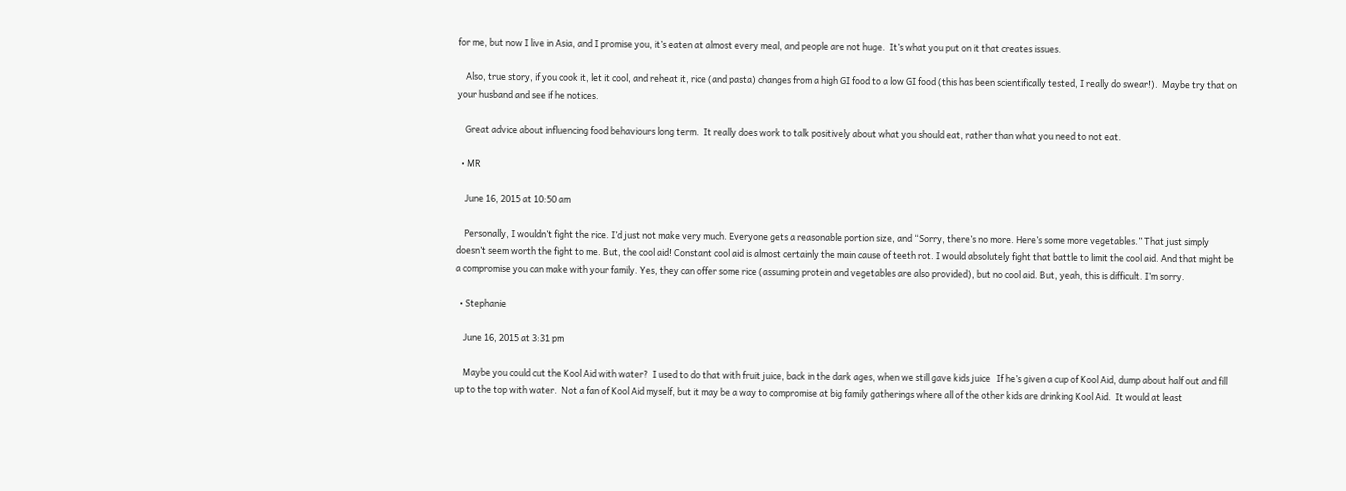for me, but now I live in Asia, and I promise you, it’s eaten at almost every meal, and people are not huge.  It’s what you put on it that creates issues.

    Also, true story, if you cook it, let it cool, and reheat it, rice (and pasta) changes from a high GI food to a low GI food (this has been scientifically tested, I really do swear!).  Maybe try that on your husband and see if he notices.

    Great advice about influencing food behaviours long term.  It really does work to talk positively about what you should eat, rather than what you need to not eat.

  • MR

    June 16, 2015 at 10:50 am

    Personally, I wouldn’t fight the rice. I’d just not make very much. Everyone gets a reasonable portion size, and “Sorry, there’s no more. Here’s some more vegetables.” That just simply doesn’t seem worth the fight to me. But, the cool aid! Constant cool aid is almost certainly the main cause of teeth rot. I would absolutely fight that battle to limit the cool aid. And that might be a compromise you can make with your family. Yes, they can offer some rice (assuming protein and vegetables are also provided), but no cool aid. But, yeah, this is difficult. I’m sorry.

  • Stephanie

    June 16, 2015 at 3:31 pm

    Maybe you could cut the Kool Aid with water?  I used to do that with fruit juice, back in the dark ages, when we still gave kids juice   If he’s given a cup of Kool Aid, dump about half out and fill up to the top with water.  Not a fan of Kool Aid myself, but it may be a way to compromise at big family gatherings where all of the other kids are drinking Kool Aid.  It would at least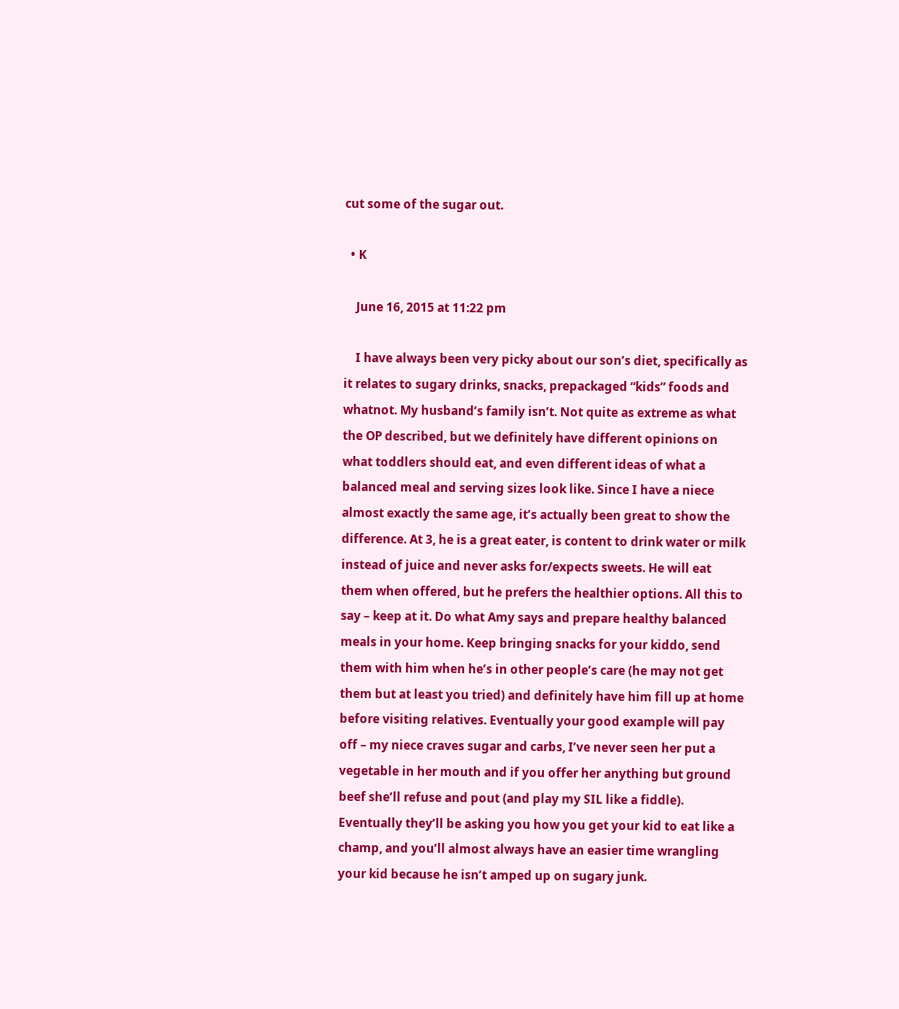cut some of the sugar out.

  • K

    June 16, 2015 at 11:22 pm

    I have always been very picky about our son’s diet, specifically as it relates to sugary drinks, snacks, prepackaged “kids” foods and whatnot. My husband’s family isn’t. Not quite as extreme as what the OP described, but we definitely have different opinions on what toddlers should eat, and even different ideas of what a balanced meal and serving sizes look like. Since I have a niece almost exactly the same age, it’s actually been great to show the difference. At 3, he is a great eater, is content to drink water or milk instead of juice and never asks for/expects sweets. He will eat them when offered, but he prefers the healthier options. All this to say – keep at it. Do what Amy says and prepare healthy balanced meals in your home. Keep bringing snacks for your kiddo, send them with him when he’s in other people’s care (he may not get them but at least you tried) and definitely have him fill up at home before visiting relatives. Eventually your good example will pay off – my niece craves sugar and carbs, I’ve never seen her put a vegetable in her mouth and if you offer her anything but ground beef she’ll refuse and pout (and play my SIL like a fiddle). Eventually they’ll be asking you how you get your kid to eat like a champ, and you’ll almost always have an easier time wrangling your kid because he isn’t amped up on sugary junk.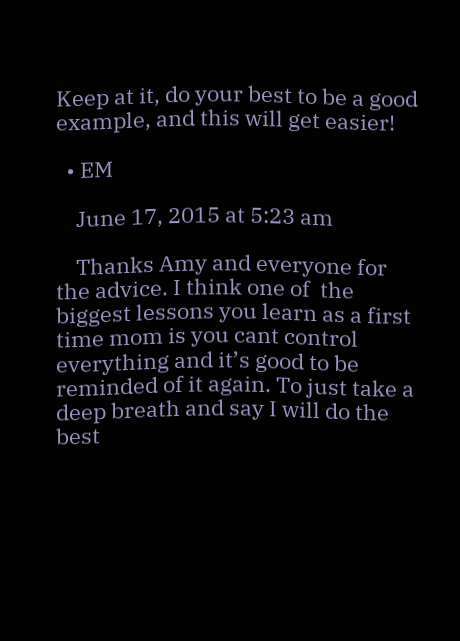Keep at it, do your best to be a good example, and this will get easier!

  • EM

    June 17, 2015 at 5:23 am

    Thanks Amy and everyone for the advice. I think one of  the biggest lessons you learn as a first time mom is you cant control everything and it’s good to be reminded of it again. To just take a deep breath and say I will do the best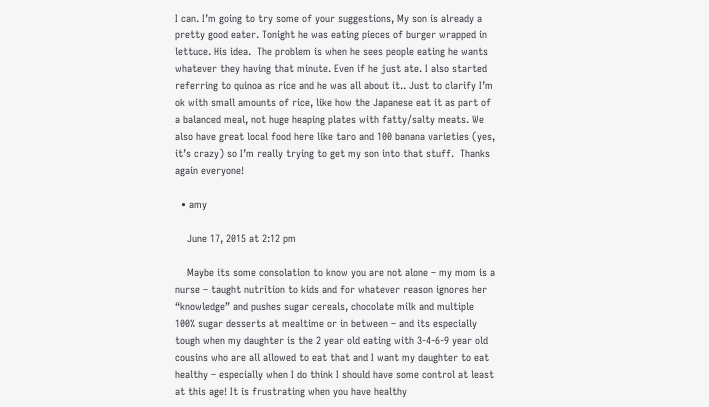I can. I’m going to try some of your suggestions, My son is already a pretty good eater. Tonight he was eating pieces of burger wrapped in lettuce. His idea.  The problem is when he sees people eating he wants whatever they having that minute. Even if he just ate. I also started referring to quinoa as rice and he was all about it.. Just to clarify I’m ok with small amounts of rice, like how the Japanese eat it as part of a balanced meal, not huge heaping plates with fatty/salty meats. We also have great local food here like taro and 100 banana varieties (yes, it’s crazy) so I’m really trying to get my son into that stuff.  Thanks again everyone!

  • amy

    June 17, 2015 at 2:12 pm

    Maybe its some consolation to know you are not alone – my mom is a nurse – taught nutrition to kids and for whatever reason ignores her “knowledge” and pushes sugar cereals, chocolate milk and multiple 100% sugar desserts at mealtime or in between – and its especially tough when my daughter is the 2 year old eating with 3-4-6-9 year old cousins who are all allowed to eat that and I want my daughter to eat healthy – especially when I do think I should have some control at least at this age! It is frustrating when you have healthy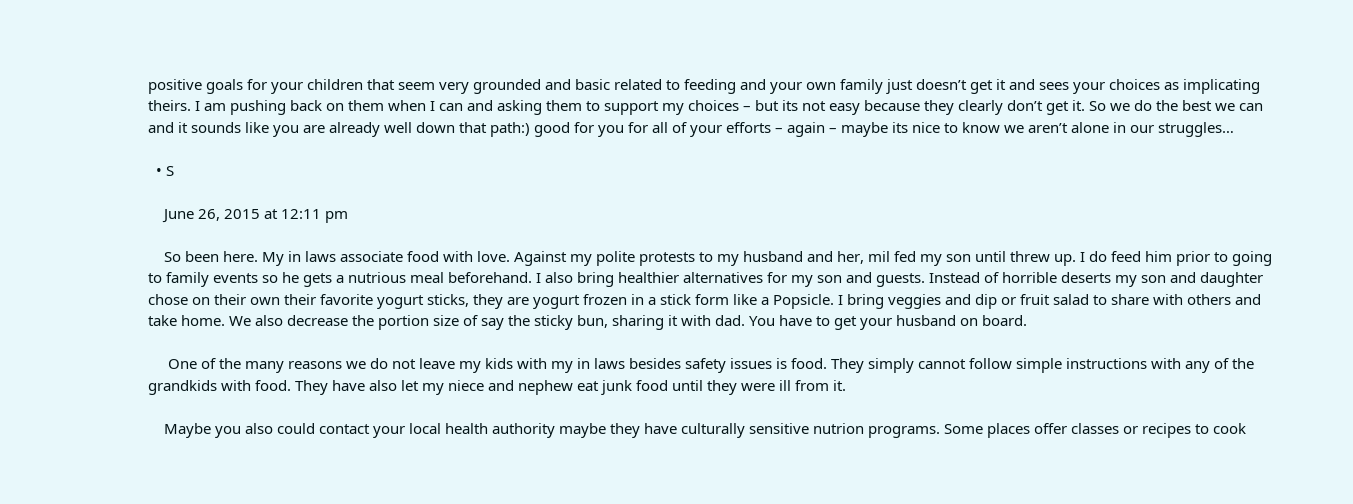positive goals for your children that seem very grounded and basic related to feeding and your own family just doesn’t get it and sees your choices as implicating theirs. I am pushing back on them when I can and asking them to support my choices – but its not easy because they clearly don’t get it. So we do the best we can and it sounds like you are already well down that path:) good for you for all of your efforts – again – maybe its nice to know we aren’t alone in our struggles…

  • S

    June 26, 2015 at 12:11 pm

    So been here. My in laws associate food with love. Against my polite protests to my husband and her, mil fed my son until threw up. I do feed him prior to going to family events so he gets a nutrious meal beforehand. I also bring healthier alternatives for my son and guests. Instead of horrible deserts my son and daughter chose on their own their favorite yogurt sticks, they are yogurt frozen in a stick form like a Popsicle. I bring veggies and dip or fruit salad to share with others and take home. We also decrease the portion size of say the sticky bun, sharing it with dad. You have to get your husband on board.

     One of the many reasons we do not leave my kids with my in laws besides safety issues is food. They simply cannot follow simple instructions with any of the grandkids with food. They have also let my niece and nephew eat junk food until they were ill from it.

    Maybe you also could contact your local health authority maybe they have culturally sensitive nutrion programs. Some places offer classes or recipes to cook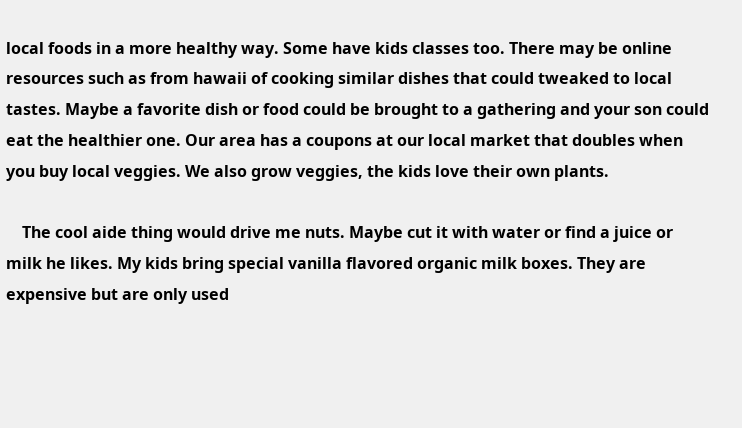local foods in a more healthy way. Some have kids classes too. There may be online resources such as from hawaii of cooking similar dishes that could tweaked to local tastes. Maybe a favorite dish or food could be brought to a gathering and your son could eat the healthier one. Our area has a coupons at our local market that doubles when you buy local veggies. We also grow veggies, the kids love their own plants.

    The cool aide thing would drive me nuts. Maybe cut it with water or find a juice or milk he likes. My kids bring special vanilla flavored organic milk boxes. They are expensive but are only used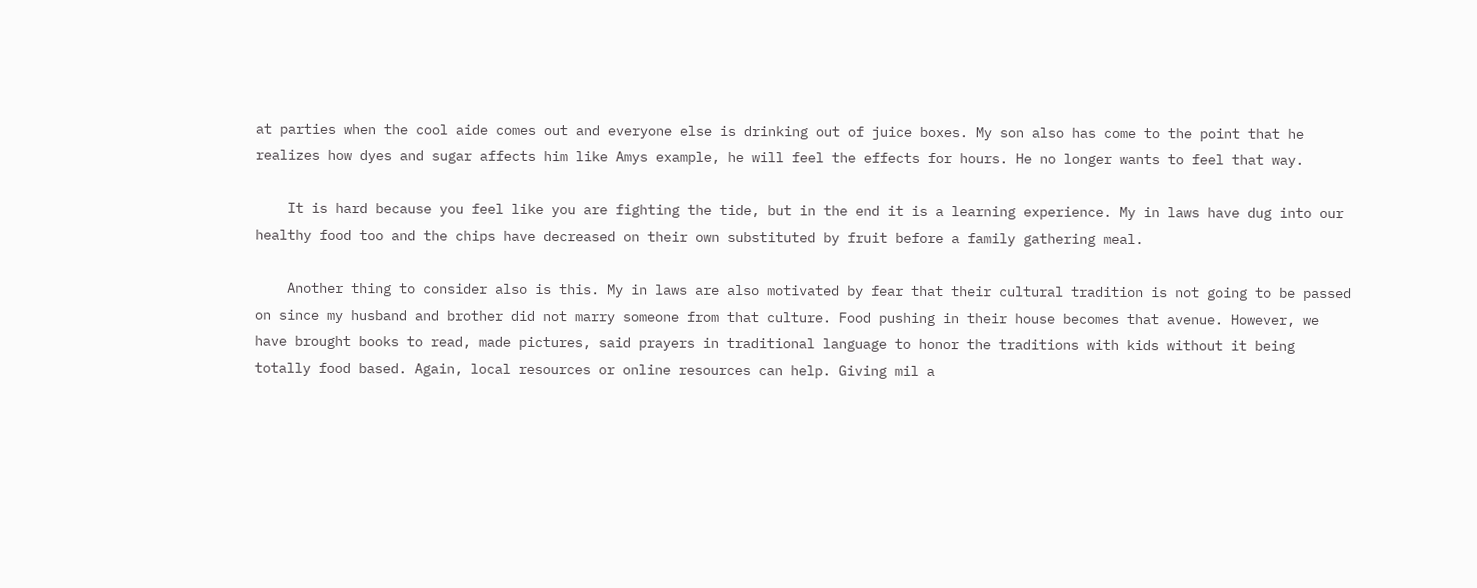at parties when the cool aide comes out and everyone else is drinking out of juice boxes. My son also has come to the point that he realizes how dyes and sugar affects him like Amys example, he will feel the effects for hours. He no longer wants to feel that way.

    It is hard because you feel like you are fighting the tide, but in the end it is a learning experience. My in laws have dug into our healthy food too and the chips have decreased on their own substituted by fruit before a family gathering meal.

    Another thing to consider also is this. My in laws are also motivated by fear that their cultural tradition is not going to be passed on since my husband and brother did not marry someone from that culture. Food pushing in their house becomes that avenue. However, we have brought books to read, made pictures, said prayers in traditional language to honor the traditions with kids without it being totally food based. Again, local resources or online resources can help. Giving mil a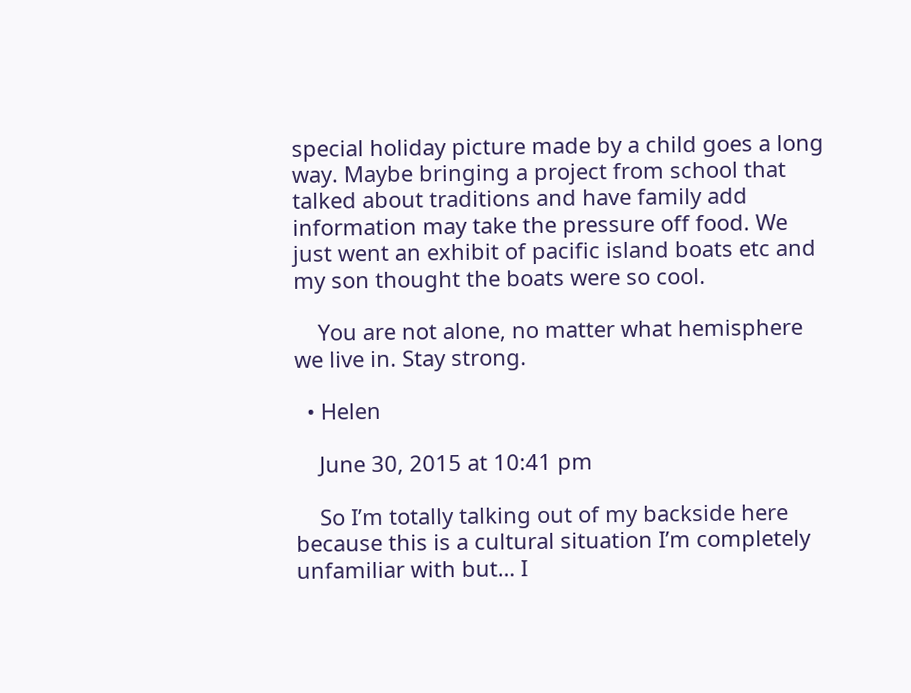special holiday picture made by a child goes a long way. Maybe bringing a project from school that talked about traditions and have family add information may take the pressure off food. We just went an exhibit of pacific island boats etc and my son thought the boats were so cool.

    You are not alone, no matter what hemisphere we live in. Stay strong.

  • Helen

    June 30, 2015 at 10:41 pm

    So I’m totally talking out of my backside here because this is a cultural situation I’m completely unfamiliar with but… I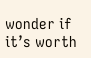wonder if it’s worth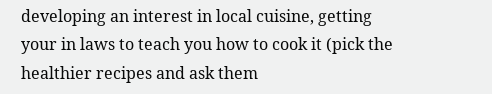developing an interest in local cuisine, getting your in laws to teach you how to cook it (pick the healthier recipes and ask them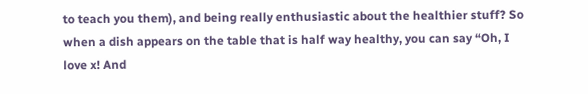to teach you them), and being really enthusiastic about the healthier stuff? So when a dish appears on the table that is half way healthy, you can say “Oh, I love x! And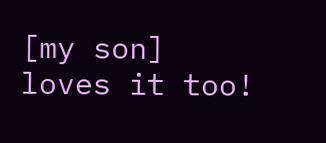[my son] loves it too!